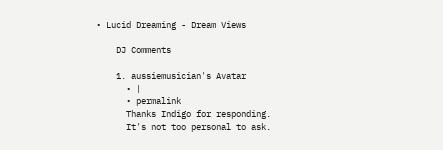• Lucid Dreaming - Dream Views

    DJ Comments

    1. aussiemusician's Avatar
      • |
      • permalink
      Thanks Indigo for responding.
      It's not too personal to ask.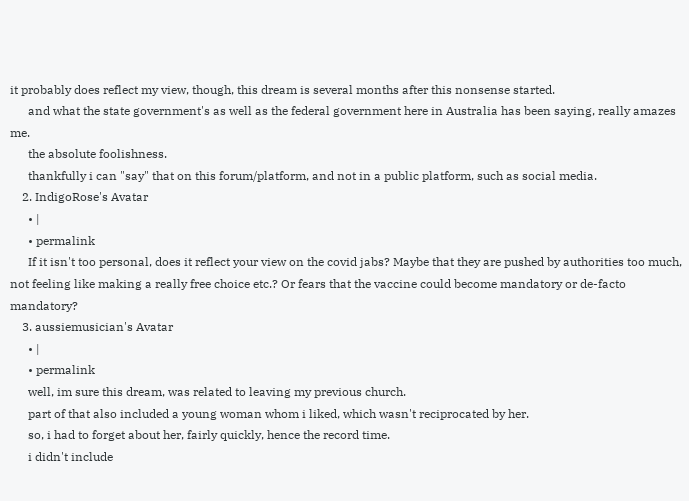it probably does reflect my view, though, this dream is several months after this nonsense started.
      and what the state government's as well as the federal government here in Australia has been saying, really amazes me.
      the absolute foolishness.
      thankfully i can "say" that on this forum/platform, and not in a public platform, such as social media.
    2. IndigoRose's Avatar
      • |
      • permalink
      If it isn't too personal, does it reflect your view on the covid jabs? Maybe that they are pushed by authorities too much, not feeling like making a really free choice etc.? Or fears that the vaccine could become mandatory or de-facto mandatory?
    3. aussiemusician's Avatar
      • |
      • permalink
      well, im sure this dream, was related to leaving my previous church.
      part of that also included a young woman whom i liked, which wasn't reciprocated by her.
      so, i had to forget about her, fairly quickly, hence the record time.
      i didn't include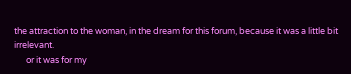the attraction to the woman, in the dream for this forum, because it was a little bit irrelevant.
      or it was for my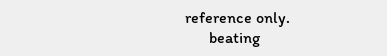reference only.
      beating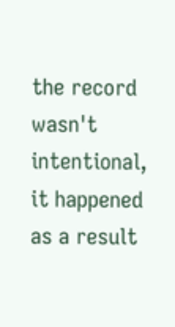the record wasn't intentional, it happened as a result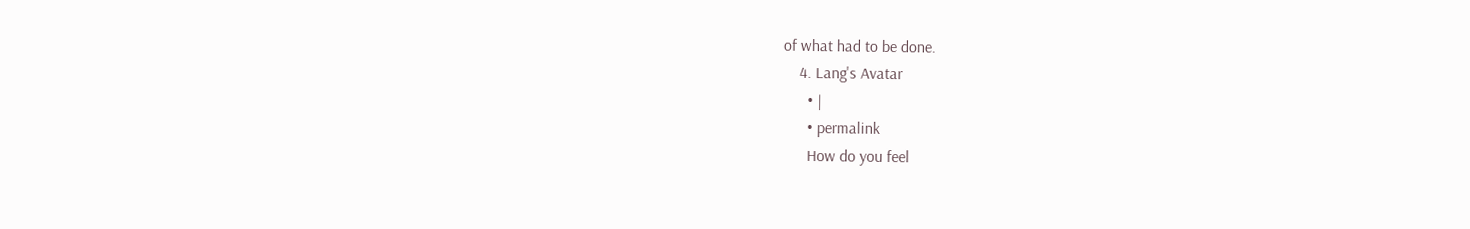of what had to be done.
    4. Lang's Avatar
      • |
      • permalink
      How do you feel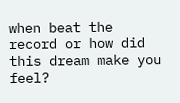when beat the record or how did this dream make you feel?